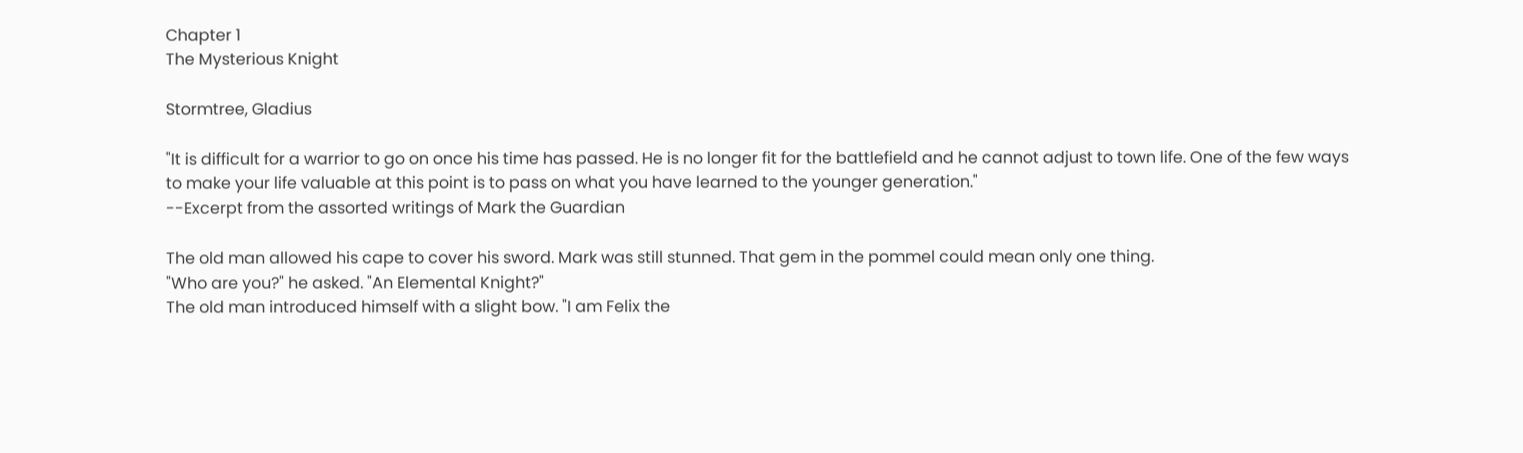Chapter 1
The Mysterious Knight

Stormtree, Gladius

"It is difficult for a warrior to go on once his time has passed. He is no longer fit for the battlefield and he cannot adjust to town life. One of the few ways to make your life valuable at this point is to pass on what you have learned to the younger generation."
--Excerpt from the assorted writings of Mark the Guardian

The old man allowed his cape to cover his sword. Mark was still stunned. That gem in the pommel could mean only one thing.
"Who are you?" he asked. "An Elemental Knight?"
The old man introduced himself with a slight bow. "I am Felix the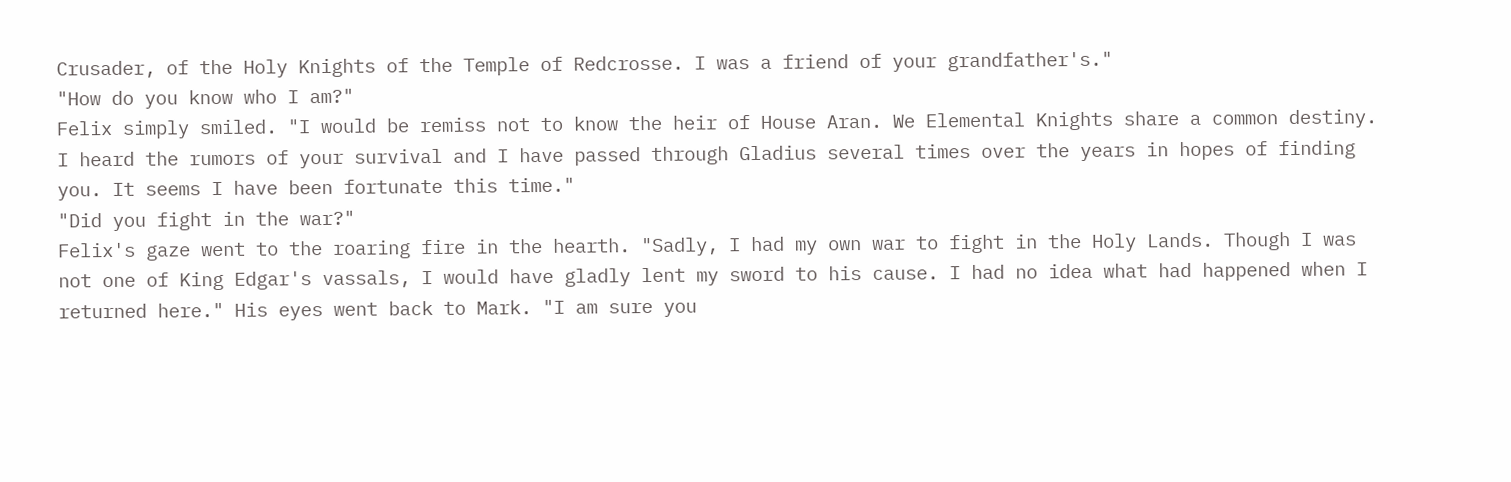Crusader, of the Holy Knights of the Temple of Redcrosse. I was a friend of your grandfather's."
"How do you know who I am?"
Felix simply smiled. "I would be remiss not to know the heir of House Aran. We Elemental Knights share a common destiny. I heard the rumors of your survival and I have passed through Gladius several times over the years in hopes of finding you. It seems I have been fortunate this time."
"Did you fight in the war?"
Felix's gaze went to the roaring fire in the hearth. "Sadly, I had my own war to fight in the Holy Lands. Though I was not one of King Edgar's vassals, I would have gladly lent my sword to his cause. I had no idea what had happened when I returned here." His eyes went back to Mark. "I am sure you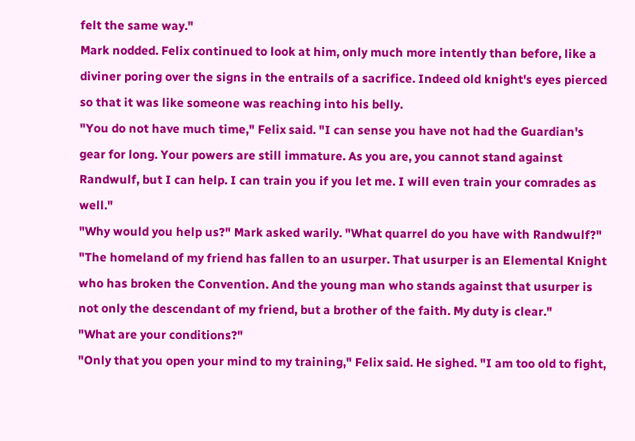felt the same way."
Mark nodded. Felix continued to look at him, only much more intently than before, like a diviner poring over the signs in the entrails of a sacrifice. Indeed old knight's eyes pierced so that it was like someone was reaching into his belly.
"You do not have much time," Felix said. "I can sense you have not had the Guardian's gear for long. Your powers are still immature. As you are, you cannot stand against Randwulf, but I can help. I can train you if you let me. I will even train your comrades as well."
"Why would you help us?" Mark asked warily. "What quarrel do you have with Randwulf?"
"The homeland of my friend has fallen to an usurper. That usurper is an Elemental Knight who has broken the Convention. And the young man who stands against that usurper is not only the descendant of my friend, but a brother of the faith. My duty is clear."
"What are your conditions?"
"Only that you open your mind to my training," Felix said. He sighed. "I am too old to fight,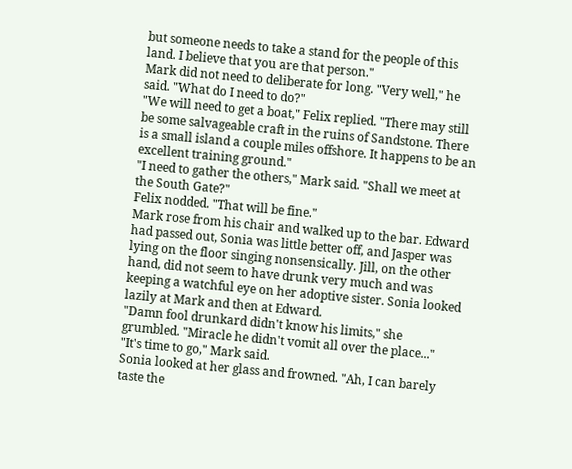but someone needs to take a stand for the people of this land. I believe that you are that person."
Mark did not need to deliberate for long. "Very well," he said. "What do I need to do?"
"We will need to get a boat," Felix replied. "There may still be some salvageable craft in the ruins of Sandstone. There is a small island a couple miles offshore. It happens to be an excellent training ground."
"I need to gather the others," Mark said. "Shall we meet at the South Gate?"
Felix nodded. "That will be fine."
Mark rose from his chair and walked up to the bar. Edward had passed out, Sonia was little better off, and Jasper was lying on the floor singing nonsensically. Jill, on the other hand, did not seem to have drunk very much and was keeping a watchful eye on her adoptive sister. Sonia looked lazily at Mark and then at Edward.
"Damn fool drunkard didn't know his limits," she grumbled. "Miracle he didn't vomit all over the place..."
"It's time to go," Mark said.
Sonia looked at her glass and frowned. "Ah, I can barely taste the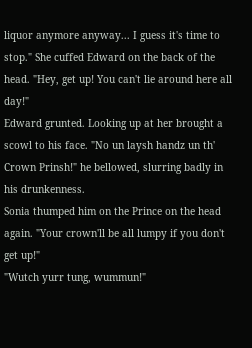liquor anymore anyway... I guess it's time to stop." She cuffed Edward on the back of the head. "Hey, get up! You can't lie around here all day!"
Edward grunted. Looking up at her brought a scowl to his face. "No un laysh handz un th' Crown Prinsh!" he bellowed, slurring badly in his drunkenness.
Sonia thumped him on the Prince on the head again. "Your crown'll be all lumpy if you don't get up!"
"Wutch yurr tung, wummun!"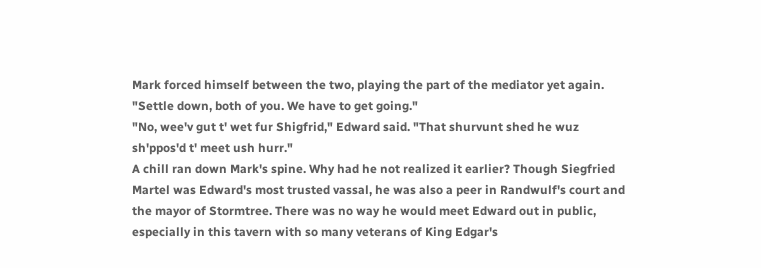Mark forced himself between the two, playing the part of the mediator yet again. "Settle down, both of you. We have to get going."
"No, wee'v gut t' wet fur Shigfrid," Edward said. "That shurvunt shed he wuz sh'ppos'd t' meet ush hurr."
A chill ran down Mark's spine. Why had he not realized it earlier? Though Siegfried Martel was Edward's most trusted vassal, he was also a peer in Randwulf's court and the mayor of Stormtree. There was no way he would meet Edward out in public, especially in this tavern with so many veterans of King Edgar's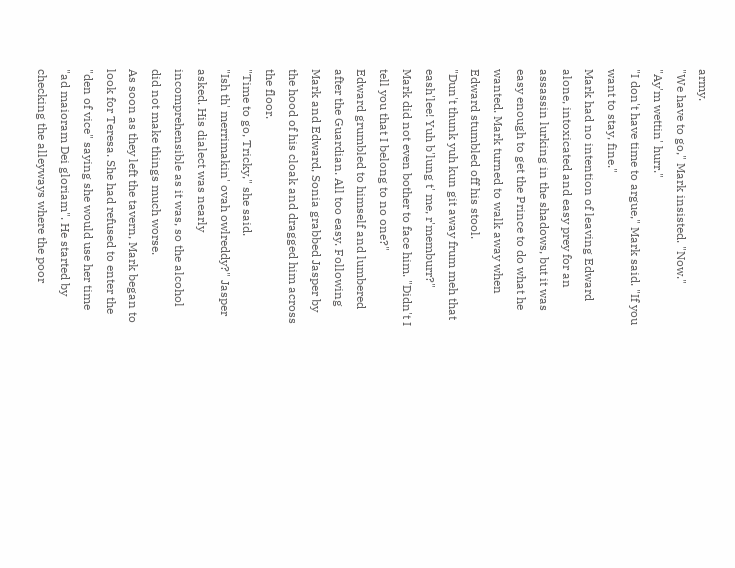army.
"We have to go," Mark insisted. "Now."
"Ay'm wettin' hurr."
"I don't have time to argue," Mark said. "If you want to stay, fine."
Mark had no intention of leaving Edward alone, intoxicated and easy prey for an assassin lurking in the shadows, but it was easy enough to get the Prince to do what he wanted. Mark turned to walk away when Edward stumbled off his stool.
"Dun't thunk yuh kun git away frum meh that eash'lee! Yuh b'lung t' me, r'memburr?"
Mark did not even bother to face him. "Didn't I tell you that I belong to no one?"
Edward grumbled to himself and lumbered after the Guardian. All too easy. Following Mark and Edward, Sonia grabbed Jasper by the hood of his cloak and dragged him across the floor.
"Time to go, Tricky," she said.
"Ish th' merrimakin' ovah owlreddy?" Jasper asked. His dialect was nearly incomprehensible as it was, so the alcohol did not make things much worse.
As soon as they left the tavern, Mark began to look for Teresa. She had refused to enter the "den of vice" saying she would use her time "ad maioram Dei gloriam". He started by checking the alleyways where the poor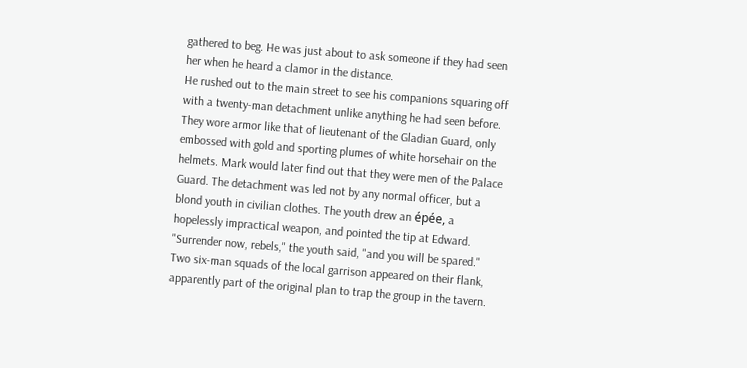gathered to beg. He was just about to ask someone if they had seen her when he heard a clamor in the distance.
He rushed out to the main street to see his companions squaring off with a twenty-man detachment unlike anything he had seen before. They wore armor like that of lieutenant of the Gladian Guard, only embossed with gold and sporting plumes of white horsehair on the helmets. Mark would later find out that they were men of the Palace Guard. The detachment was led not by any normal officer, but a blond youth in civilian clothes. The youth drew an épée, a hopelessly impractical weapon, and pointed the tip at Edward.
"Surrender now, rebels," the youth said, "and you will be spared."
Two six-man squads of the local garrison appeared on their flank, apparently part of the original plan to trap the group in the tavern.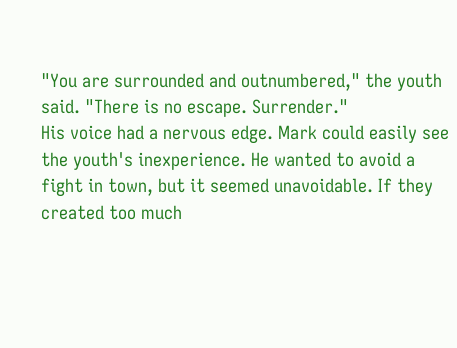"You are surrounded and outnumbered," the youth said. "There is no escape. Surrender."
His voice had a nervous edge. Mark could easily see the youth's inexperience. He wanted to avoid a fight in town, but it seemed unavoidable. If they created too much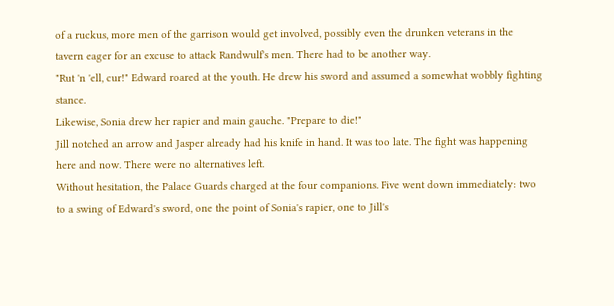of a ruckus, more men of the garrison would get involved, possibly even the drunken veterans in the tavern eager for an excuse to attack Randwulf's men. There had to be another way.
"Rut 'n 'ell, cur!" Edward roared at the youth. He drew his sword and assumed a somewhat wobbly fighting stance.
Likewise, Sonia drew her rapier and main gauche. "Prepare to die!"
Jill notched an arrow and Jasper already had his knife in hand. It was too late. The fight was happening here and now. There were no alternatives left.
Without hesitation, the Palace Guards charged at the four companions. Five went down immediately: two to a swing of Edward's sword, one the point of Sonia's rapier, one to Jill's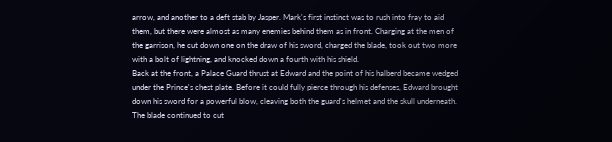arrow, and another to a deft stab by Jasper. Mark's first instinct was to rush into fray to aid them, but there were almost as many enemies behind them as in front. Charging at the men of the garrison, he cut down one on the draw of his sword, charged the blade, took out two more with a bolt of lightning, and knocked down a fourth with his shield.
Back at the front, a Palace Guard thrust at Edward and the point of his halberd became wedged under the Prince's chest plate. Before it could fully pierce through his defenses, Edward brought down his sword for a powerful blow, cleaving both the guard's helmet and the skull underneath. The blade continued to cut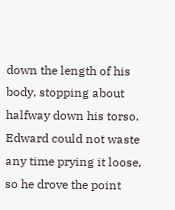down the length of his body, stopping about halfway down his torso. Edward could not waste any time prying it loose, so he drove the point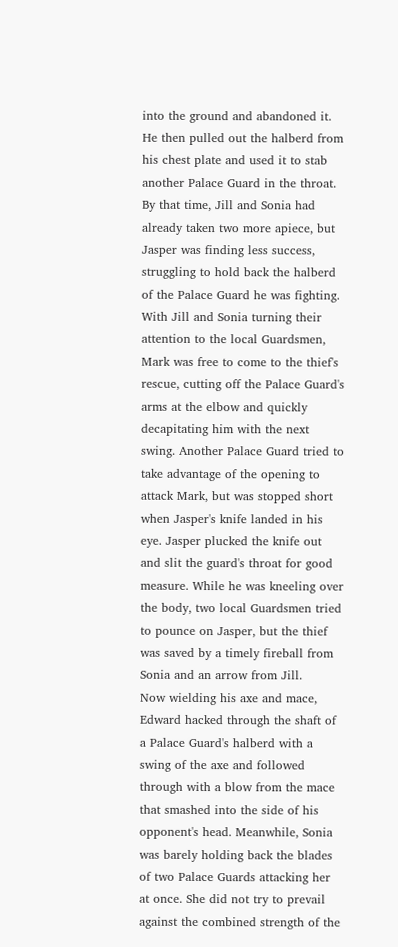into the ground and abandoned it. He then pulled out the halberd from his chest plate and used it to stab another Palace Guard in the throat.
By that time, Jill and Sonia had already taken two more apiece, but Jasper was finding less success, struggling to hold back the halberd of the Palace Guard he was fighting. With Jill and Sonia turning their attention to the local Guardsmen, Mark was free to come to the thief's rescue, cutting off the Palace Guard's arms at the elbow and quickly decapitating him with the next swing. Another Palace Guard tried to take advantage of the opening to attack Mark, but was stopped short when Jasper's knife landed in his eye. Jasper plucked the knife out and slit the guard's throat for good measure. While he was kneeling over the body, two local Guardsmen tried to pounce on Jasper, but the thief was saved by a timely fireball from Sonia and an arrow from Jill.
Now wielding his axe and mace, Edward hacked through the shaft of a Palace Guard's halberd with a swing of the axe and followed through with a blow from the mace that smashed into the side of his opponent's head. Meanwhile, Sonia was barely holding back the blades of two Palace Guards attacking her at once. She did not try to prevail against the combined strength of the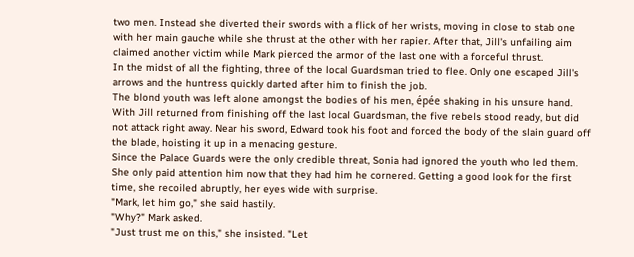two men. Instead she diverted their swords with a flick of her wrists, moving in close to stab one with her main gauche while she thrust at the other with her rapier. After that, Jill's unfailing aim claimed another victim while Mark pierced the armor of the last one with a forceful thrust.
In the midst of all the fighting, three of the local Guardsman tried to flee. Only one escaped Jill's arrows and the huntress quickly darted after him to finish the job.
The blond youth was left alone amongst the bodies of his men, épée shaking in his unsure hand. With Jill returned from finishing off the last local Guardsman, the five rebels stood ready, but did not attack right away. Near his sword, Edward took his foot and forced the body of the slain guard off the blade, hoisting it up in a menacing gesture.
Since the Palace Guards were the only credible threat, Sonia had ignored the youth who led them. She only paid attention him now that they had him he cornered. Getting a good look for the first time, she recoiled abruptly, her eyes wide with surprise.
"Mark, let him go," she said hastily.
"Why?" Mark asked.
"Just trust me on this," she insisted. "Let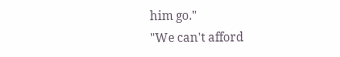him go."
"We can't afford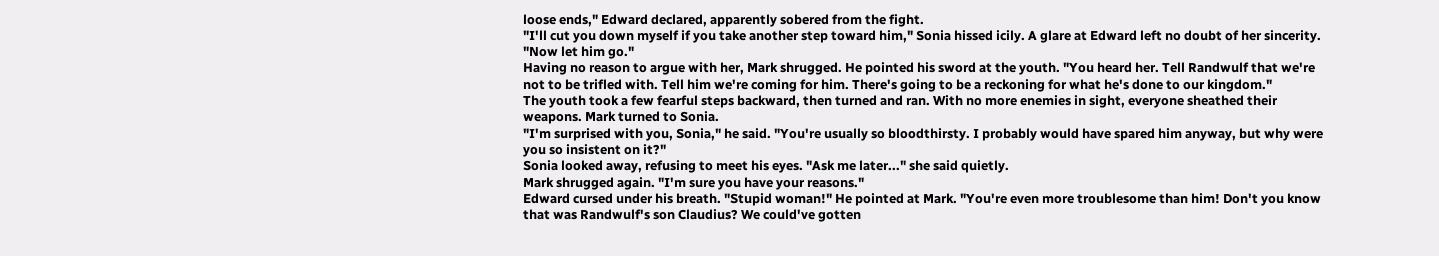loose ends," Edward declared, apparently sobered from the fight.
"I'll cut you down myself if you take another step toward him," Sonia hissed icily. A glare at Edward left no doubt of her sincerity. "Now let him go."
Having no reason to argue with her, Mark shrugged. He pointed his sword at the youth. "You heard her. Tell Randwulf that we're not to be trifled with. Tell him we're coming for him. There's going to be a reckoning for what he's done to our kingdom."
The youth took a few fearful steps backward, then turned and ran. With no more enemies in sight, everyone sheathed their weapons. Mark turned to Sonia.
"I'm surprised with you, Sonia," he said. "You're usually so bloodthirsty. I probably would have spared him anyway, but why were you so insistent on it?"
Sonia looked away, refusing to meet his eyes. "Ask me later..." she said quietly.
Mark shrugged again. "I'm sure you have your reasons."
Edward cursed under his breath. "Stupid woman!" He pointed at Mark. "You're even more troublesome than him! Don't you know that was Randwulf's son Claudius? We could've gotten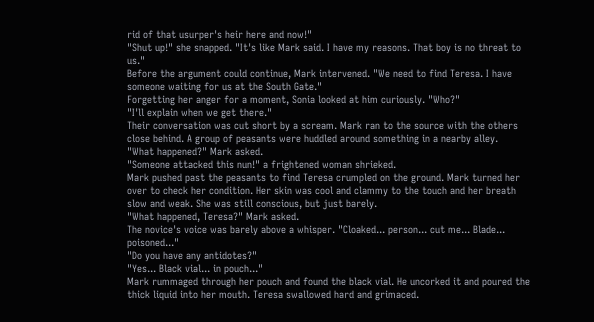rid of that usurper's heir here and now!"
"Shut up!" she snapped. "It's like Mark said. I have my reasons. That boy is no threat to us."
Before the argument could continue, Mark intervened. "We need to find Teresa. I have someone waiting for us at the South Gate."
Forgetting her anger for a moment, Sonia looked at him curiously. "Who?"
"I'll explain when we get there."
Their conversation was cut short by a scream. Mark ran to the source with the others close behind. A group of peasants were huddled around something in a nearby alley.
"What happened?" Mark asked.
"Someone attacked this nun!" a frightened woman shrieked.
Mark pushed past the peasants to find Teresa crumpled on the ground. Mark turned her over to check her condition. Her skin was cool and clammy to the touch and her breath slow and weak. She was still conscious, but just barely.
"What happened, Teresa?" Mark asked.
The novice's voice was barely above a whisper. "Cloaked... person... cut me... Blade... poisoned..."
"Do you have any antidotes?"
"Yes... Black vial... in pouch..."
Mark rummaged through her pouch and found the black vial. He uncorked it and poured the thick liquid into her mouth. Teresa swallowed hard and grimaced.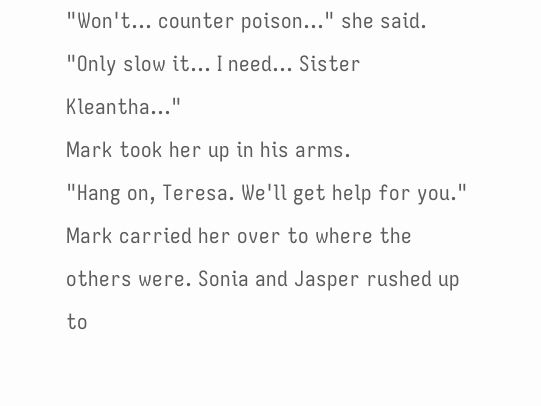"Won't... counter poison..." she said. "Only slow it... I need... Sister Kleantha..."
Mark took her up in his arms.
"Hang on, Teresa. We'll get help for you."
Mark carried her over to where the others were. Sonia and Jasper rushed up to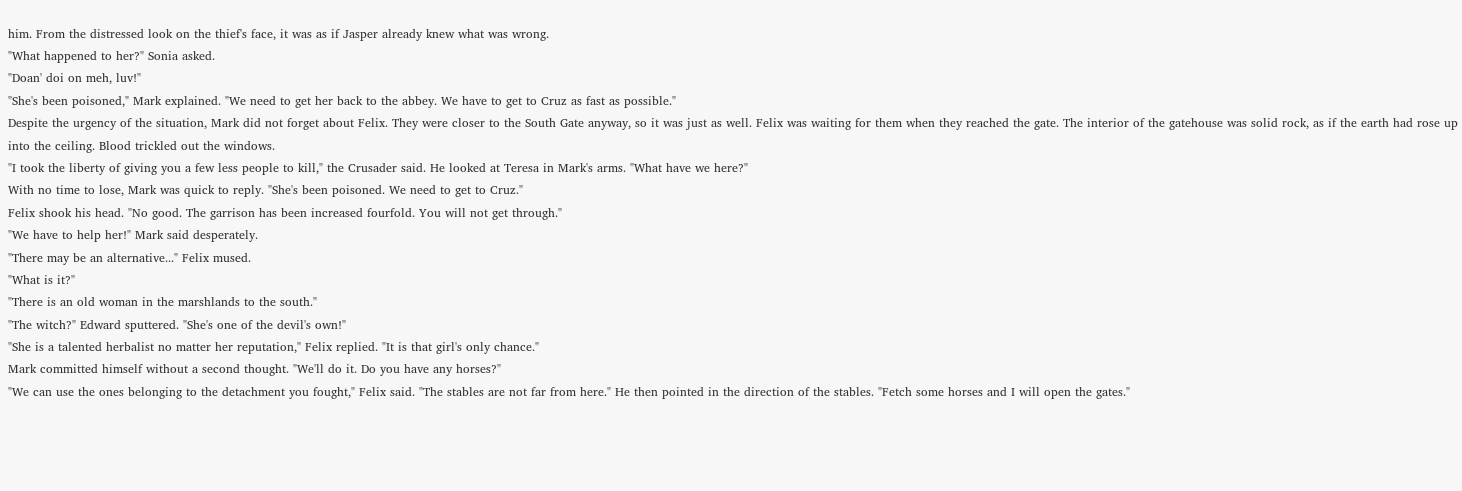him. From the distressed look on the thief's face, it was as if Jasper already knew what was wrong.
"What happened to her?" Sonia asked.
"Doan' doi on meh, luv!"
"She's been poisoned," Mark explained. "We need to get her back to the abbey. We have to get to Cruz as fast as possible."
Despite the urgency of the situation, Mark did not forget about Felix. They were closer to the South Gate anyway, so it was just as well. Felix was waiting for them when they reached the gate. The interior of the gatehouse was solid rock, as if the earth had rose up into the ceiling. Blood trickled out the windows.
"I took the liberty of giving you a few less people to kill," the Crusader said. He looked at Teresa in Mark's arms. "What have we here?"
With no time to lose, Mark was quick to reply. "She's been poisoned. We need to get to Cruz."
Felix shook his head. "No good. The garrison has been increased fourfold. You will not get through."
"We have to help her!" Mark said desperately.
"There may be an alternative..." Felix mused.
"What is it?"
"There is an old woman in the marshlands to the south."
"The witch?" Edward sputtered. "She's one of the devil's own!"
"She is a talented herbalist no matter her reputation," Felix replied. "It is that girl's only chance."
Mark committed himself without a second thought. "We'll do it. Do you have any horses?"
"We can use the ones belonging to the detachment you fought," Felix said. "The stables are not far from here." He then pointed in the direction of the stables. "Fetch some horses and I will open the gates."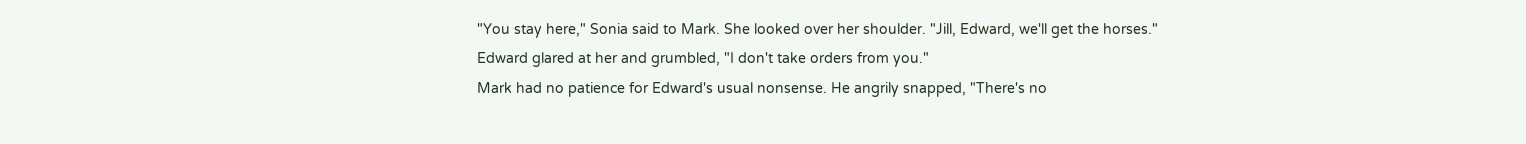"You stay here," Sonia said to Mark. She looked over her shoulder. "Jill, Edward, we'll get the horses."
Edward glared at her and grumbled, "I don't take orders from you."
Mark had no patience for Edward's usual nonsense. He angrily snapped, "There's no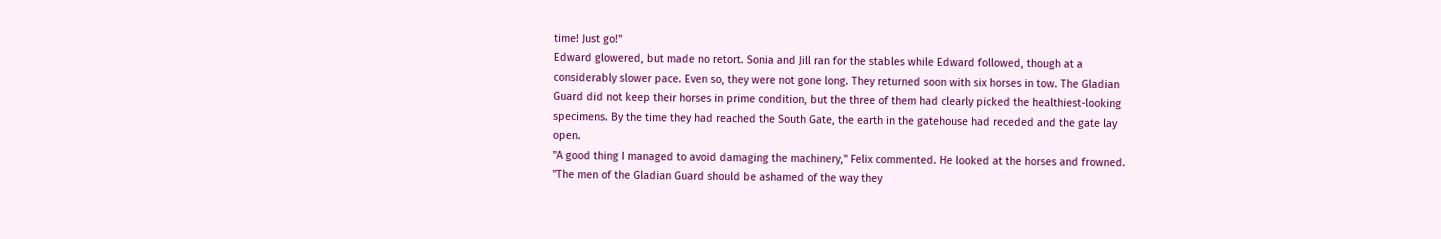time! Just go!"
Edward glowered, but made no retort. Sonia and Jill ran for the stables while Edward followed, though at a considerably slower pace. Even so, they were not gone long. They returned soon with six horses in tow. The Gladian Guard did not keep their horses in prime condition, but the three of them had clearly picked the healthiest-looking specimens. By the time they had reached the South Gate, the earth in the gatehouse had receded and the gate lay open.
"A good thing I managed to avoid damaging the machinery," Felix commented. He looked at the horses and frowned. "The men of the Gladian Guard should be ashamed of the way they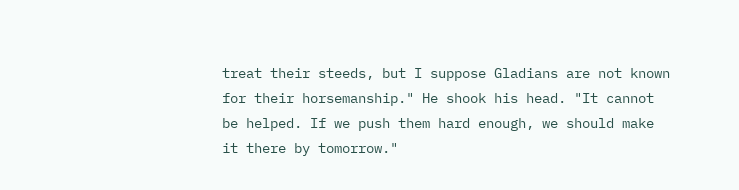treat their steeds, but I suppose Gladians are not known for their horsemanship." He shook his head. "It cannot be helped. If we push them hard enough, we should make it there by tomorrow."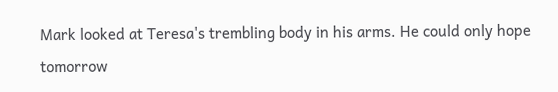Mark looked at Teresa's trembling body in his arms. He could only hope tomorrow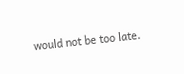would not be too late.